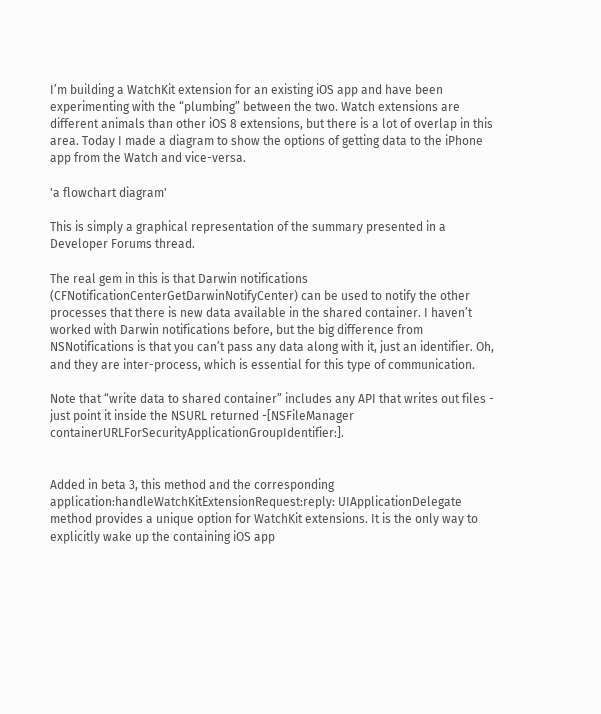I’m building a WatchKit extension for an existing iOS app and have been experimenting with the “plumbing” between the two. Watch extensions are different animals than other iOS 8 extensions, but there is a lot of overlap in this area. Today I made a diagram to show the options of getting data to the iPhone app from the Watch and vice-versa.

'a flowchart diagram'

This is simply a graphical representation of the summary presented in a Developer Forums thread.

The real gem in this is that Darwin notifications (CFNotificationCenterGetDarwinNotifyCenter) can be used to notify the other processes that there is new data available in the shared container. I haven’t worked with Darwin notifications before, but the big difference from NSNotifications is that you can’t pass any data along with it, just an identifier. Oh, and they are inter-process, which is essential for this type of communication.

Note that “write data to shared container” includes any API that writes out files - just point it inside the NSURL returned -[NSFileManager containerURLForSecurityApplicationGroupIdentifier:].


Added in beta 3, this method and the corresponding application:handleWatchKitExtensionRequest:reply: UIApplicationDelegate method provides a unique option for WatchKit extensions. It is the only way to explicitly wake up the containing iOS app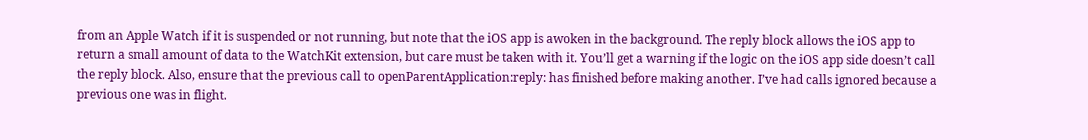from an Apple Watch if it is suspended or not running, but note that the iOS app is awoken in the background. The reply block allows the iOS app to return a small amount of data to the WatchKit extension, but care must be taken with it. You’ll get a warning if the logic on the iOS app side doesn’t call the reply block. Also, ensure that the previous call to openParentApplication:reply: has finished before making another. I’ve had calls ignored because a previous one was in flight.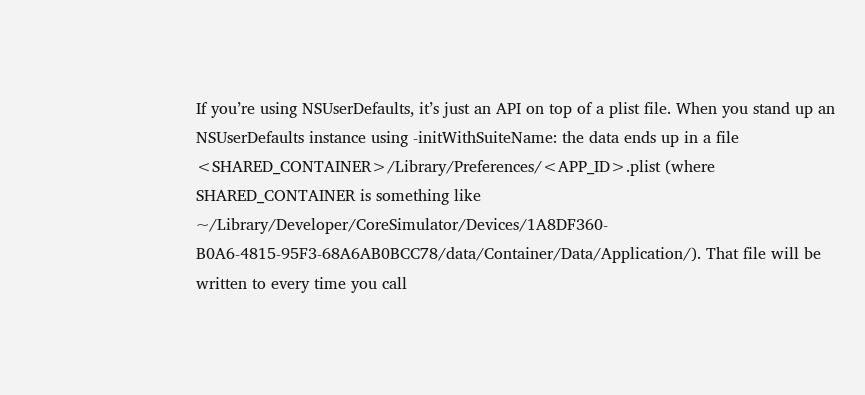If you’re using NSUserDefaults, it’s just an API on top of a plist file. When you stand up an NSUserDefaults instance using -initWithSuiteName: the data ends up in a file <SHARED_CONTAINER>/Library/Preferences/<APP_ID>.plist (where SHARED_CONTAINER is something like ~/Library/Developer/CoreSimulator/Devices/1A8DF360-B0A6-4815-95F3-68A6AB0BCC78/data/Container/Data/Application/). That file will be written to every time you call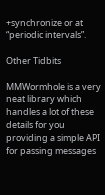+synchronize or at “periodic intervals”.

Other Tidbits

MMWormhole is a very neat library which handles a lot of these details for you providing a simple API for passing messages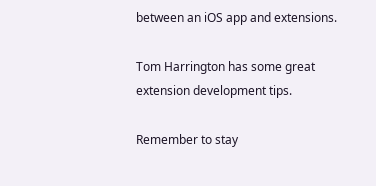between an iOS app and extensions.

Tom Harrington has some great extension development tips.

Remember to stay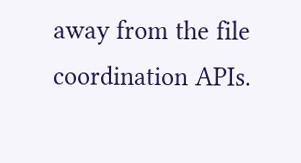away from the file coordination APIs.